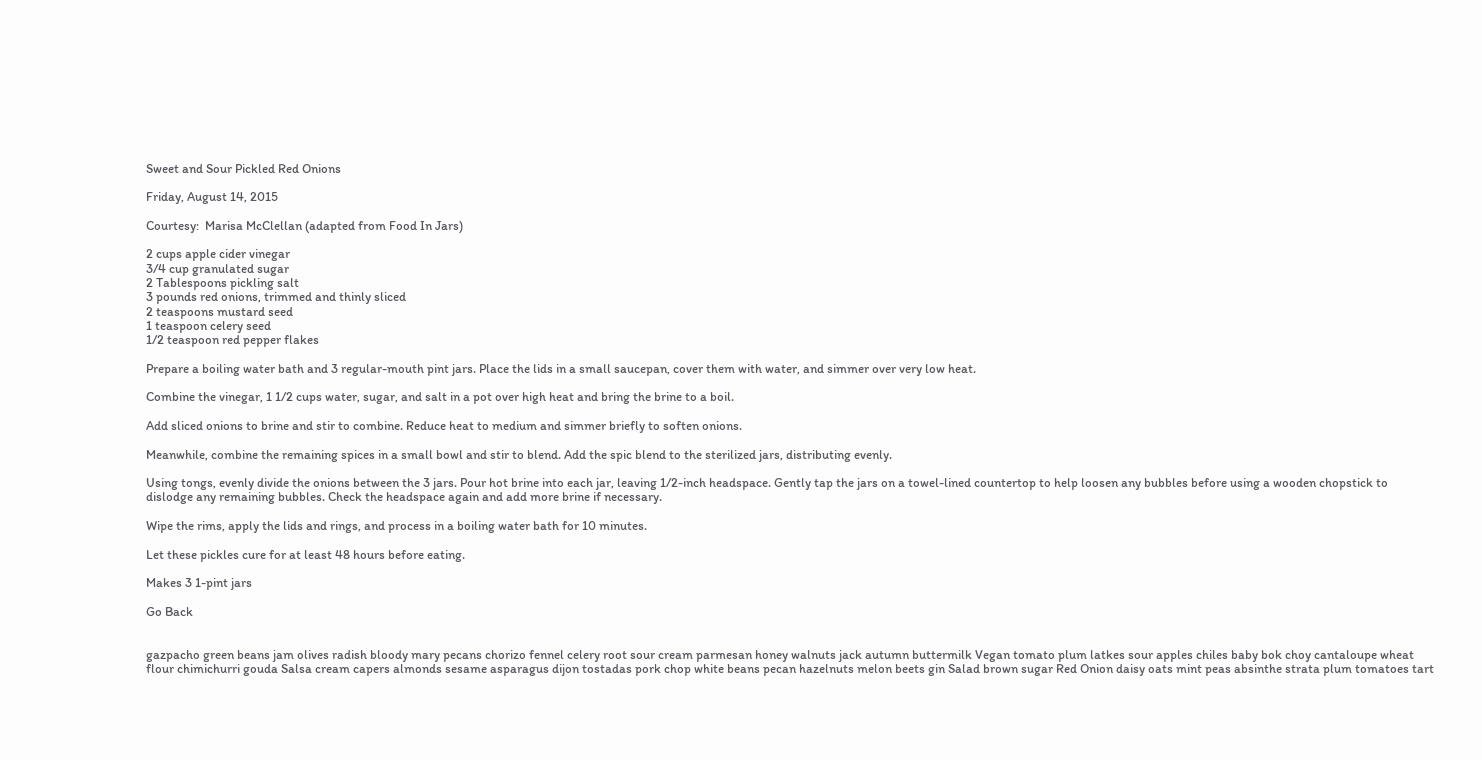Sweet and Sour Pickled Red Onions

Friday, August 14, 2015

Courtesy:  Marisa McClellan (adapted from Food In Jars)

2 cups apple cider vinegar
3/4 cup granulated sugar
2 Tablespoons pickling salt
3 pounds red onions, trimmed and thinly sliced
2 teaspoons mustard seed
1 teaspoon celery seed
1/2 teaspoon red pepper flakes

Prepare a boiling water bath and 3 regular-mouth pint jars. Place the lids in a small saucepan, cover them with water, and simmer over very low heat.

Combine the vinegar, 1 1/2 cups water, sugar, and salt in a pot over high heat and bring the brine to a boil.

Add sliced onions to brine and stir to combine. Reduce heat to medium and simmer briefly to soften onions.

Meanwhile, combine the remaining spices in a small bowl and stir to blend. Add the spic blend to the sterilized jars, distributing evenly.

Using tongs, evenly divide the onions between the 3 jars. Pour hot brine into each jar, leaving 1/2-inch headspace. Gently tap the jars on a towel-lined countertop to help loosen any bubbles before using a wooden chopstick to dislodge any remaining bubbles. Check the headspace again and add more brine if necessary.

Wipe the rims, apply the lids and rings, and process in a boiling water bath for 10 minutes.

Let these pickles cure for at least 48 hours before eating.

Makes 3 1-pint jars

Go Back


gazpacho green beans jam olives radish bloody mary pecans chorizo fennel celery root sour cream parmesan honey walnuts jack autumn buttermilk Vegan tomato plum latkes sour apples chiles baby bok choy cantaloupe wheat flour chimichurri gouda Salsa cream capers almonds sesame asparagus dijon tostadas pork chop white beans pecan hazelnuts melon beets gin Salad brown sugar Red Onion daisy oats mint peas absinthe strata plum tomatoes tart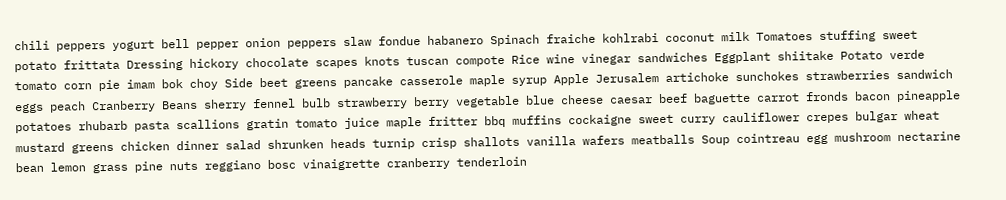chili peppers yogurt bell pepper onion peppers slaw fondue habanero Spinach fraiche kohlrabi coconut milk Tomatoes stuffing sweet potato frittata Dressing hickory chocolate scapes knots tuscan compote Rice wine vinegar sandwiches Eggplant shiitake Potato verde tomato corn pie imam bok choy Side beet greens pancake casserole maple syrup Apple Jerusalem artichoke sunchokes strawberries sandwich eggs peach Cranberry Beans sherry fennel bulb strawberry berry vegetable blue cheese caesar beef baguette carrot fronds bacon pineapple potatoes rhubarb pasta scallions gratin tomato juice maple fritter bbq muffins cockaigne sweet curry cauliflower crepes bulgar wheat mustard greens chicken dinner salad shrunken heads turnip crisp shallots vanilla wafers meatballs Soup cointreau egg mushroom nectarine bean lemon grass pine nuts reggiano bosc vinaigrette cranberry tenderloin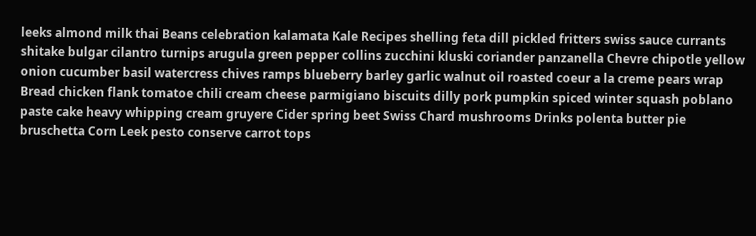leeks almond milk thai Beans celebration kalamata Kale Recipes shelling feta dill pickled fritters swiss sauce currants shitake bulgar cilantro turnips arugula green pepper collins zucchini kluski coriander panzanella Chevre chipotle yellow onion cucumber basil watercress chives ramps blueberry barley garlic walnut oil roasted coeur a la creme pears wrap Bread chicken flank tomatoe chili cream cheese parmigiano biscuits dilly pork pumpkin spiced winter squash poblano paste cake heavy whipping cream gruyere Cider spring beet Swiss Chard mushrooms Drinks polenta butter pie bruschetta Corn Leek pesto conserve carrot tops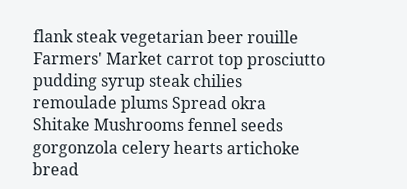flank steak vegetarian beer rouille Farmers' Market carrot top prosciutto pudding syrup steak chilies remoulade plums Spread okra Shitake Mushrooms fennel seeds gorgonzola celery hearts artichoke bread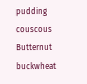pudding couscous Butternut buckwheat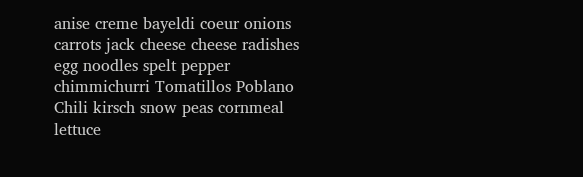anise creme bayeldi coeur onions carrots jack cheese cheese radishes egg noodles spelt pepper chimmichurri Tomatillos Poblano Chili kirsch snow peas cornmeal lettuce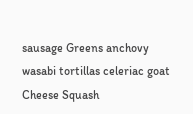sausage Greens anchovy wasabi tortillas celeriac goat Cheese Squash